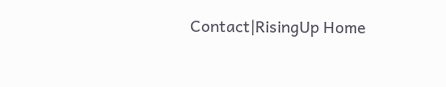Contact|RisingUp Home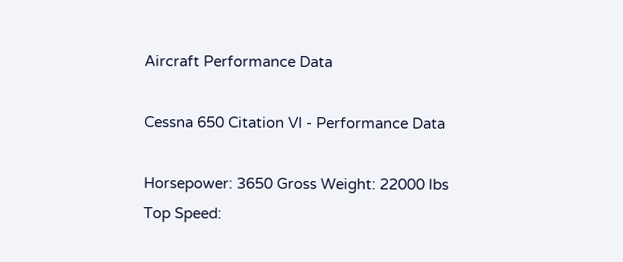Aircraft Performance Data

Cessna 650 Citation VI - Performance Data

Horsepower: 3650 Gross Weight: 22000 lbs
Top Speed: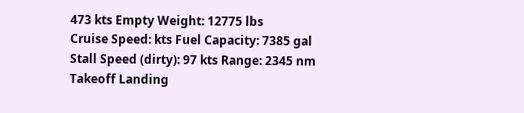473 kts Empty Weight: 12775 lbs
Cruise Speed: kts Fuel Capacity: 7385 gal
Stall Speed (dirty): 97 kts Range: 2345 nm
Takeoff Landing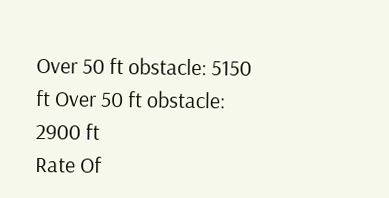Over 50 ft obstacle: 5150 ft Over 50 ft obstacle: 2900 ft
Rate Of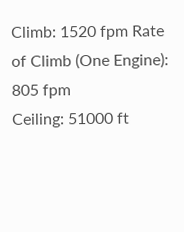Climb: 1520 fpm Rate of Climb (One Engine): 805 fpm
Ceiling: 51000 ft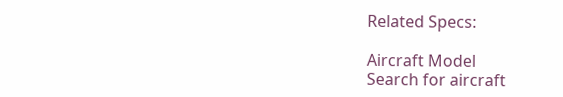Related Specs:

Aircraft Model
Search for aircraft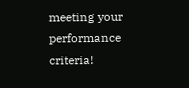meeting your performance criteria!